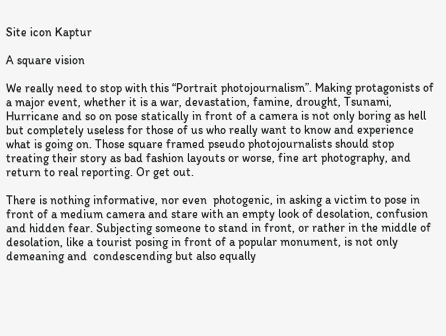Site icon Kaptur

A square vision

We really need to stop with this “Portrait photojournalism”. Making protagonists of a major event, whether it is a war, devastation, famine, drought, Tsunami, Hurricane and so on pose statically in front of a camera is not only boring as hell but completely useless for those of us who really want to know and experience what is going on. Those square framed pseudo photojournalists should stop treating their story as bad fashion layouts or worse, fine art photography, and return to real reporting. Or get out.

There is nothing informative, nor even  photogenic, in asking a victim to pose in front of a medium camera and stare with an empty look of desolation, confusion and hidden fear. Subjecting someone to stand in front, or rather in the middle of desolation, like a tourist posing in front of a popular monument, is not only demeaning and  condescending but also equally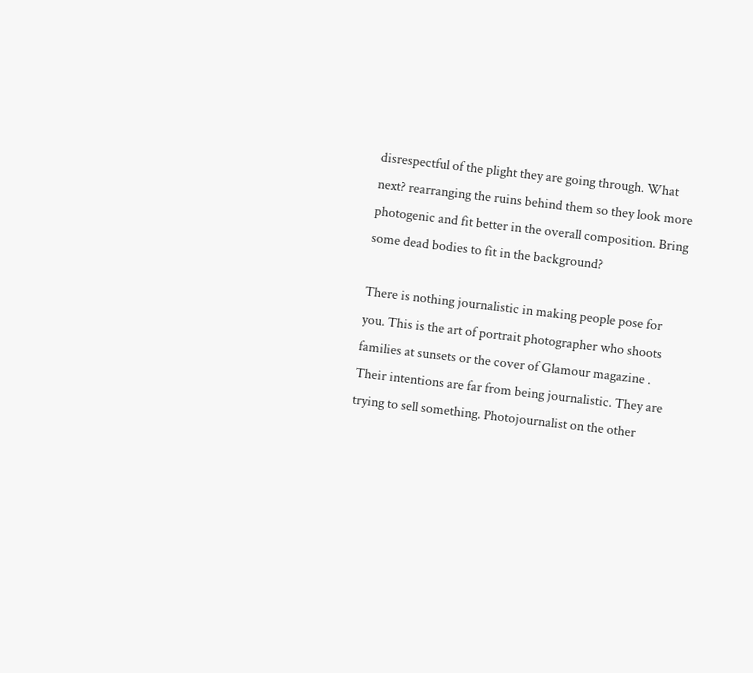disrespectful of the plight they are going through. What next? rearranging the ruins behind them so they look more photogenic and fit better in the overall composition. Bring some dead bodies to fit in the background?

There is nothing journalistic in making people pose for you. This is the art of portrait photographer who shoots families at sunsets or the cover of Glamour magazine . Their intentions are far from being journalistic. They are trying to sell something. Photojournalist on the other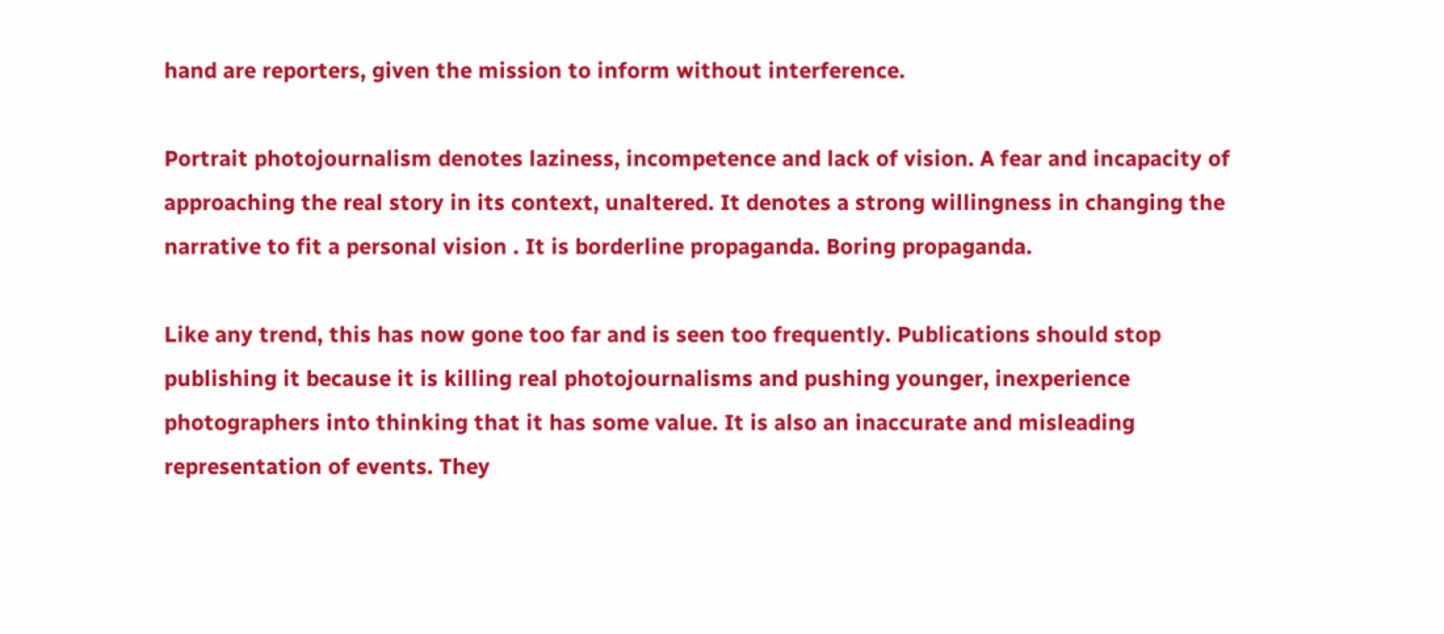hand are reporters, given the mission to inform without interference.

Portrait photojournalism denotes laziness, incompetence and lack of vision. A fear and incapacity of approaching the real story in its context, unaltered. It denotes a strong willingness in changing the narrative to fit a personal vision . It is borderline propaganda. Boring propaganda.

Like any trend, this has now gone too far and is seen too frequently. Publications should stop publishing it because it is killing real photojournalisms and pushing younger, inexperience photographers into thinking that it has some value. It is also an inaccurate and misleading  representation of events. They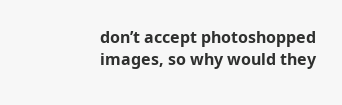don’t accept photoshopped images, so why would they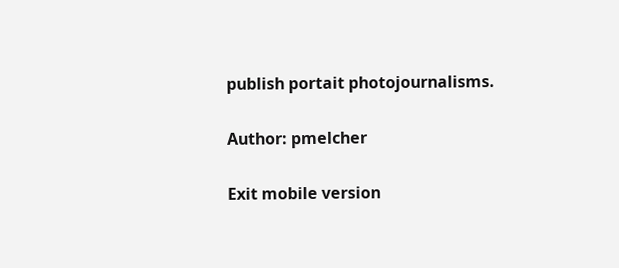publish portait photojournalisms.

Author: pmelcher

Exit mobile version